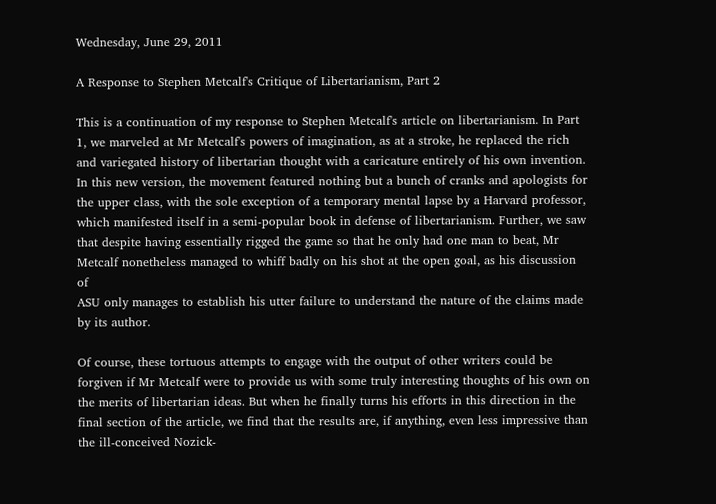Wednesday, June 29, 2011

A Response to Stephen Metcalf's Critique of Libertarianism, Part 2

This is a continuation of my response to Stephen Metcalf's article on libertarianism. In Part 1, we marveled at Mr Metcalf's powers of imagination, as at a stroke, he replaced the rich and variegated history of libertarian thought with a caricature entirely of his own invention. In this new version, the movement featured nothing but a bunch of cranks and apologists for the upper class, with the sole exception of a temporary mental lapse by a Harvard professor, which manifested itself in a semi-popular book in defense of libertarianism. Further, we saw that despite having essentially rigged the game so that he only had one man to beat, Mr Metcalf nonetheless managed to whiff badly on his shot at the open goal, as his discussion of
ASU only manages to establish his utter failure to understand the nature of the claims made by its author.

Of course, these tortuous attempts to engage with the output of other writers could be forgiven if Mr Metcalf were to provide us with some truly interesting thoughts of his own on the merits of libertarian ideas. But when he finally turns his efforts in this direction in the final section of the article, we find that the results are, if anything, even less impressive than the ill-conceived Nozick-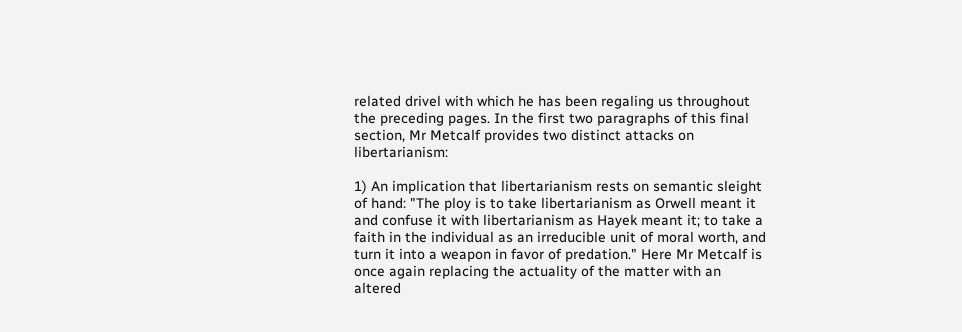related drivel with which he has been regaling us throughout the preceding pages. In the first two paragraphs of this final section, Mr Metcalf provides two distinct attacks on libertarianism:

1) An implication that libertarianism rests on semantic sleight of hand: "The ploy is to take libertarianism as Orwell meant it and confuse it with libertarianism as Hayek meant it; to take a faith in the individual as an irreducible unit of moral worth, and turn it into a weapon in favor of predation." Here Mr Metcalf is once again replacing the actuality of the matter with an altered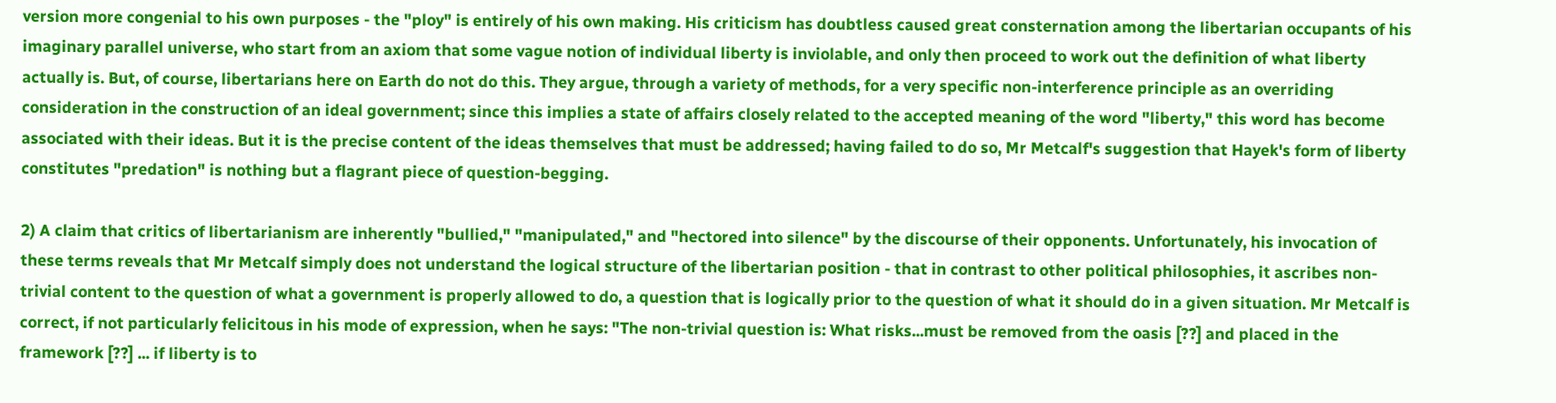version more congenial to his own purposes - the "ploy" is entirely of his own making. His criticism has doubtless caused great consternation among the libertarian occupants of his imaginary parallel universe, who start from an axiom that some vague notion of individual liberty is inviolable, and only then proceed to work out the definition of what liberty actually is. But, of course, libertarians here on Earth do not do this. They argue, through a variety of methods, for a very specific non-interference principle as an overriding consideration in the construction of an ideal government; since this implies a state of affairs closely related to the accepted meaning of the word "liberty," this word has become associated with their ideas. But it is the precise content of the ideas themselves that must be addressed; having failed to do so, Mr Metcalf's suggestion that Hayek's form of liberty constitutes "predation" is nothing but a flagrant piece of question-begging.

2) A claim that critics of libertarianism are inherently "bullied," "manipulated," and "hectored into silence" by the discourse of their opponents. Unfortunately, his invocation of these terms reveals that Mr Metcalf simply does not understand the logical structure of the libertarian position - that in contrast to other political philosophies, it ascribes non-trivial content to the question of what a government is properly allowed to do, a question that is logically prior to the question of what it should do in a given situation. Mr Metcalf is correct, if not particularly felicitous in his mode of expression, when he says: "The non-trivial question is: What risks...must be removed from the oasis [??] and placed in the framework [??] ... if liberty is to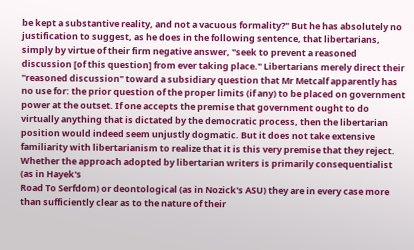be kept a substantive reality, and not a vacuous formality?" But he has absolutely no justification to suggest, as he does in the following sentence, that libertarians, simply by virtue of their firm negative answer, "seek to prevent a reasoned discussion [of this question] from ever taking place." Libertarians merely direct their "reasoned discussion" toward a subsidiary question that Mr Metcalf apparently has no use for: the prior question of the proper limits (if any) to be placed on government power at the outset. If one accepts the premise that government ought to do virtually anything that is dictated by the democratic process, then the libertarian position would indeed seem unjustly dogmatic. But it does not take extensive familiarity with libertarianism to realize that it is this very premise that they reject. Whether the approach adopted by libertarian writers is primarily consequentialist (as in Hayek's
Road To Serfdom) or deontological (as in Nozick's ASU) they are in every case more than sufficiently clear as to the nature of their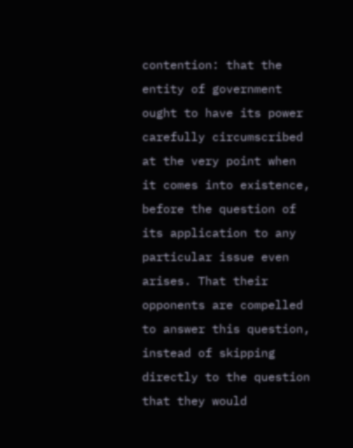contention: that the entity of government ought to have its power carefully circumscribed at the very point when it comes into existence, before the question of its application to any particular issue even arises. That their opponents are compelled to answer this question, instead of skipping directly to the question that they would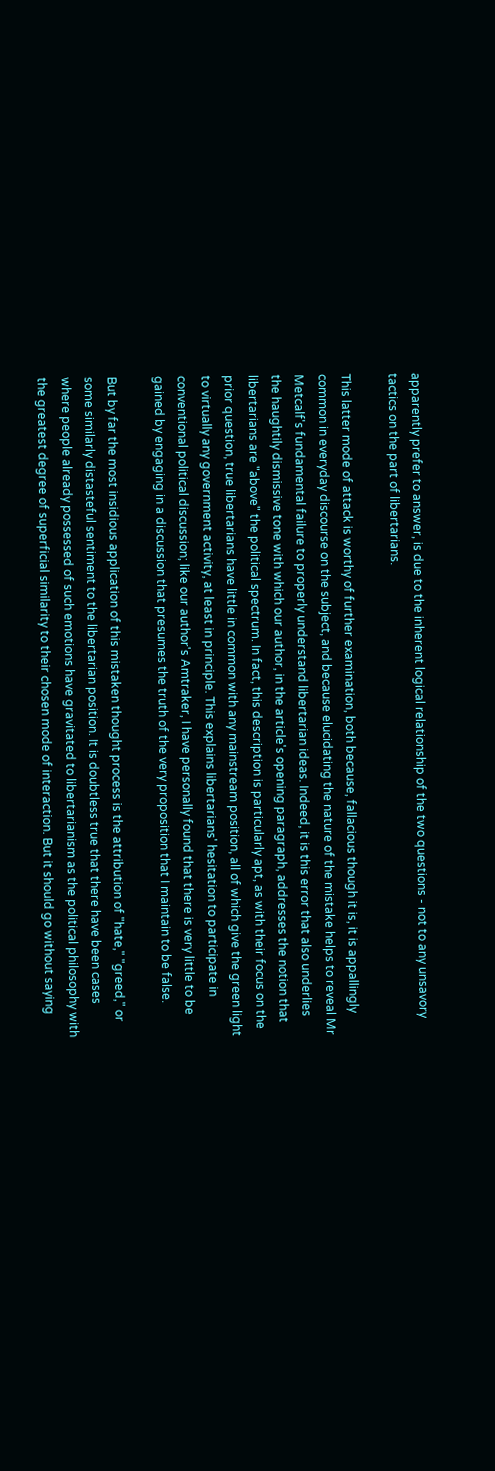apparently prefer to answer, is due to the inherent logical relationship of the two questions - not to any unsavory tactics on the part of libertarians.

This latter mode of attack is worthy of further examination, both because, fallacious though it is, it is appallingly common in everyday discourse on the subject, and because elucidating the nature of the mistake helps to reveal Mr Metcalf's fundamental failure to properly understand libertarian ideas. Indeed, it is this error that also underlies the haughtily dismissive tone with which our author, in the article's opening paragraph, addresses the notion that libertarians are "above" the political spectrum. In fact, this description is particularly apt, as with their focus on the prior question, true libertarians have little in common with any mainstream position, all of which give the green light to virtually any government activity, at least in principle. This explains libertarians' hesitation to participate in conventional political discussion; like our author's Amtraker, I have personally found that there is very little to be gained by engaging in a discussion that presumes the truth of the very proposition that I maintain to be false.

But by far the most insidious application of this mistaken thought process is the attribution of "hate," "greed," or some similarly distasteful sentiment to the libertarian position. It is doubtless true that there have been cases where people already possessed of such emotions have gravitated to libertarianism as the political philosophy with the greatest degree of superficial similarity to their chosen mode of interaction. But it should go without saying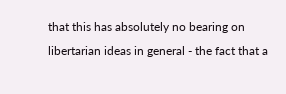that this has absolutely no bearing on libertarian ideas in general - the fact that a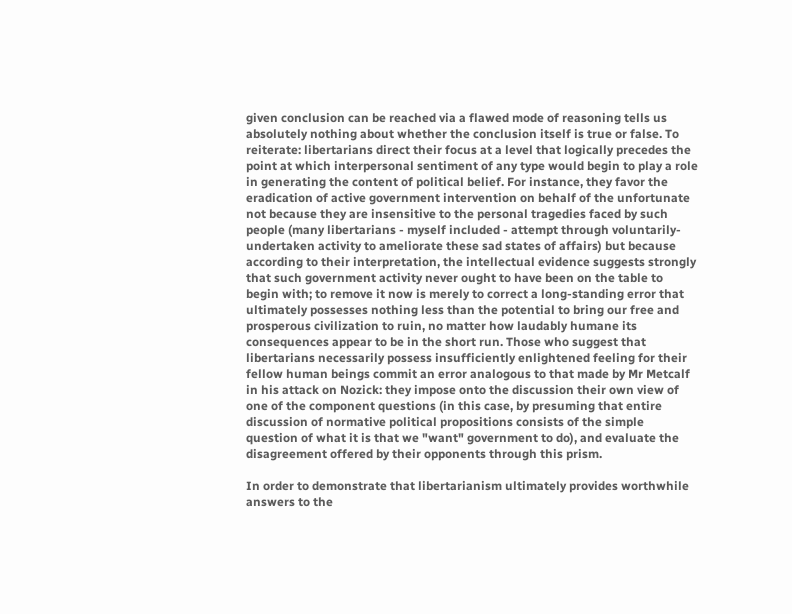given conclusion can be reached via a flawed mode of reasoning tells us absolutely nothing about whether the conclusion itself is true or false. To reiterate: libertarians direct their focus at a level that logically precedes the point at which interpersonal sentiment of any type would begin to play a role in generating the content of political belief. For instance, they favor the eradication of active government intervention on behalf of the unfortunate not because they are insensitive to the personal tragedies faced by such people (many libertarians - myself included - attempt through voluntarily-undertaken activity to ameliorate these sad states of affairs) but because according to their interpretation, the intellectual evidence suggests strongly that such government activity never ought to have been on the table to begin with; to remove it now is merely to correct a long-standing error that ultimately possesses nothing less than the potential to bring our free and prosperous civilization to ruin, no matter how laudably humane its consequences appear to be in the short run. Those who suggest that libertarians necessarily possess insufficiently enlightened feeling for their fellow human beings commit an error analogous to that made by Mr Metcalf in his attack on Nozick: they impose onto the discussion their own view of one of the component questions (in this case, by presuming that entire discussion of normative political propositions consists of the simple question of what it is that we "want" government to do), and evaluate the disagreement offered by their opponents through this prism.

In order to demonstrate that libertarianism ultimately provides worthwhile answers to the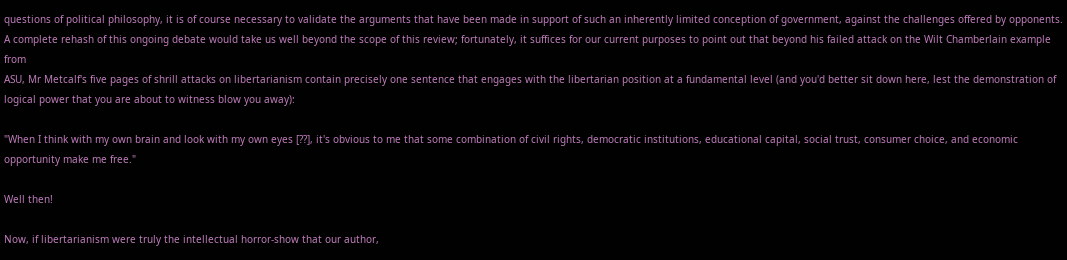questions of political philosophy, it is of course necessary to validate the arguments that have been made in support of such an inherently limited conception of government, against the challenges offered by opponents. A complete rehash of this ongoing debate would take us well beyond the scope of this review; fortunately, it suffices for our current purposes to point out that beyond his failed attack on the Wilt Chamberlain example from
ASU, Mr Metcalf's five pages of shrill attacks on libertarianism contain precisely one sentence that engages with the libertarian position at a fundamental level (and you'd better sit down here, lest the demonstration of logical power that you are about to witness blow you away):

"When I think with my own brain and look with my own eyes [??], it's obvious to me that some combination of civil rights, democratic institutions, educational capital, social trust, consumer choice, and economic opportunity make me free."

Well then!

Now, if libertarianism were truly the intellectual horror-show that our author,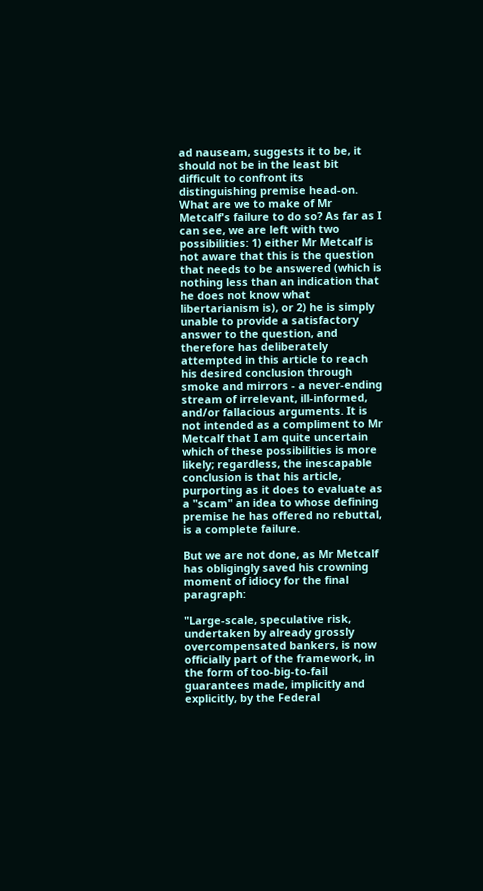ad nauseam, suggests it to be, it should not be in the least bit difficult to confront its distinguishing premise head-on. What are we to make of Mr Metcalf's failure to do so? As far as I can see, we are left with two possibilities: 1) either Mr Metcalf is not aware that this is the question that needs to be answered (which is nothing less than an indication that he does not know what libertarianism is), or 2) he is simply unable to provide a satisfactory answer to the question, and therefore has deliberately attempted in this article to reach his desired conclusion through smoke and mirrors - a never-ending stream of irrelevant, ill-informed, and/or fallacious arguments. It is not intended as a compliment to Mr Metcalf that I am quite uncertain which of these possibilities is more likely; regardless, the inescapable conclusion is that his article, purporting as it does to evaluate as a "scam" an idea to whose defining premise he has offered no rebuttal, is a complete failure.

But we are not done, as Mr Metcalf has obligingly saved his crowning moment of idiocy for the final paragraph:

"Large-scale, speculative risk, undertaken by already grossly overcompensated bankers, is now officially part of the framework, in the form of too-big-to-fail guarantees made, implicitly and explicitly, by the Federal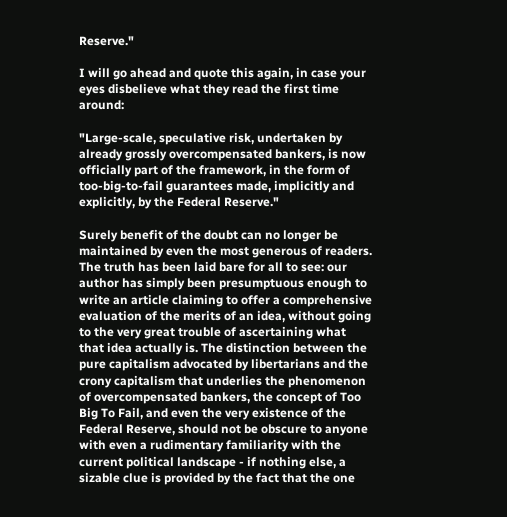Reserve."

I will go ahead and quote this again, in case your eyes disbelieve what they read the first time around:

"Large-scale, speculative risk, undertaken by already grossly overcompensated bankers, is now officially part of the framework, in the form of too-big-to-fail guarantees made, implicitly and explicitly, by the Federal Reserve."

Surely benefit of the doubt can no longer be maintained by even the most generous of readers. The truth has been laid bare for all to see: our author has simply been presumptuous enough to write an article claiming to offer a comprehensive evaluation of the merits of an idea, without going to the very great trouble of ascertaining what that idea actually is. The distinction between the pure capitalism advocated by libertarians and the crony capitalism that underlies the phenomenon of overcompensated bankers, the concept of Too Big To Fail, and even the very existence of the Federal Reserve, should not be obscure to anyone with even a rudimentary familiarity with the current political landscape - if nothing else, a sizable clue is provided by the fact that the one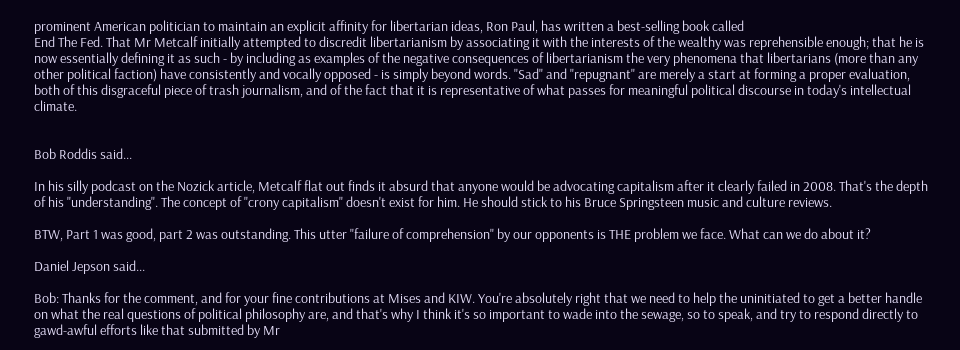prominent American politician to maintain an explicit affinity for libertarian ideas, Ron Paul, has written a best-selling book called
End The Fed. That Mr Metcalf initially attempted to discredit libertarianism by associating it with the interests of the wealthy was reprehensible enough; that he is now essentially defining it as such - by including as examples of the negative consequences of libertarianism the very phenomena that libertarians (more than any other political faction) have consistently and vocally opposed - is simply beyond words. "Sad" and "repugnant" are merely a start at forming a proper evaluation, both of this disgraceful piece of trash journalism, and of the fact that it is representative of what passes for meaningful political discourse in today's intellectual climate.


Bob Roddis said...

In his silly podcast on the Nozick article, Metcalf flat out finds it absurd that anyone would be advocating capitalism after it clearly failed in 2008. That's the depth of his "understanding". The concept of "crony capitalism" doesn't exist for him. He should stick to his Bruce Springsteen music and culture reviews.

BTW, Part 1 was good, part 2 was outstanding. This utter "failure of comprehension" by our opponents is THE problem we face. What can we do about it?

Daniel Jepson said...

Bob: Thanks for the comment, and for your fine contributions at Mises and KIW. You're absolutely right that we need to help the uninitiated to get a better handle on what the real questions of political philosophy are, and that's why I think it's so important to wade into the sewage, so to speak, and try to respond directly to gawd-awful efforts like that submitted by Mr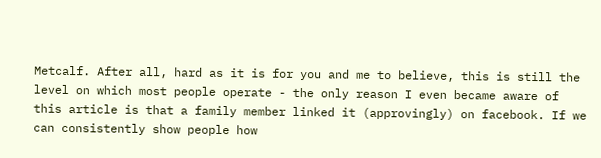Metcalf. After all, hard as it is for you and me to believe, this is still the level on which most people operate - the only reason I even became aware of this article is that a family member linked it (approvingly) on facebook. If we can consistently show people how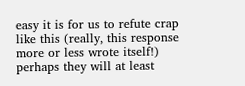easy it is for us to refute crap like this (really, this response more or less wrote itself!) perhaps they will at least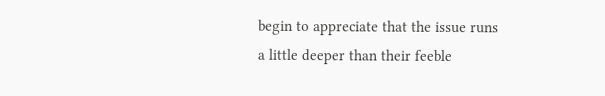begin to appreciate that the issue runs a little deeper than their feeble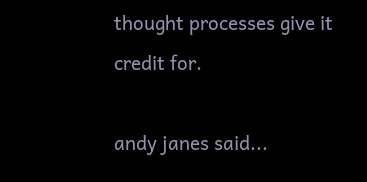thought processes give it credit for.

andy janes said...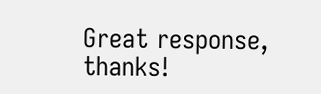Great response, thanks!